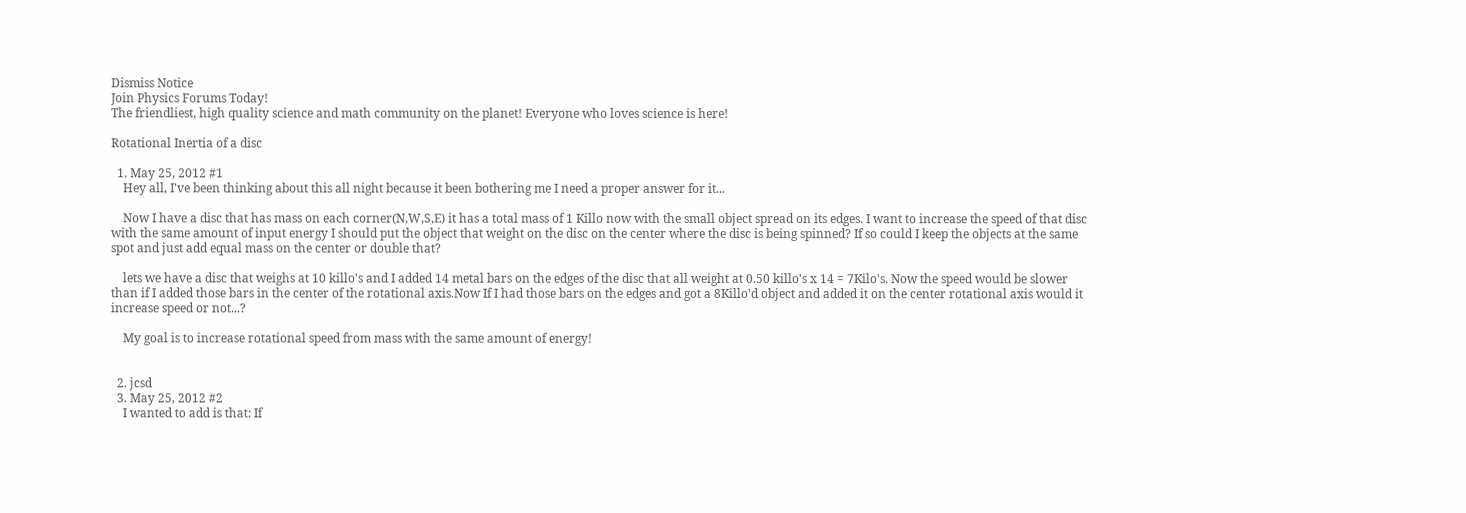Dismiss Notice
Join Physics Forums Today!
The friendliest, high quality science and math community on the planet! Everyone who loves science is here!

Rotational Inertia of a disc

  1. May 25, 2012 #1
    Hey all, I've been thinking about this all night because it been bothering me I need a proper answer for it...

    Now I have a disc that has mass on each corner(N,W,S,E) it has a total mass of 1 Killo now with the small object spread on its edges. I want to increase the speed of that disc with the same amount of input energy I should put the object that weight on the disc on the center where the disc is being spinned? If so could I keep the objects at the same spot and just add equal mass on the center or double that?

    lets we have a disc that weighs at 10 killo's and I added 14 metal bars on the edges of the disc that all weight at 0.50 killo's x 14 = 7Kilo's. Now the speed would be slower than if I added those bars in the center of the rotational axis.Now If I had those bars on the edges and got a 8Killo'd object and added it on the center rotational axis would it increase speed or not...?

    My goal is to increase rotational speed from mass with the same amount of energy!


  2. jcsd
  3. May 25, 2012 #2
    I wanted to add is that: If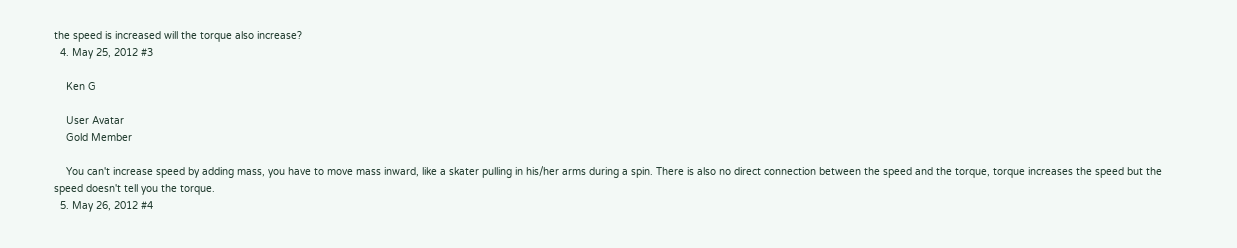the speed is increased will the torque also increase?
  4. May 25, 2012 #3

    Ken G

    User Avatar
    Gold Member

    You can't increase speed by adding mass, you have to move mass inward, like a skater pulling in his/her arms during a spin. There is also no direct connection between the speed and the torque, torque increases the speed but the speed doesn't tell you the torque.
  5. May 26, 2012 #4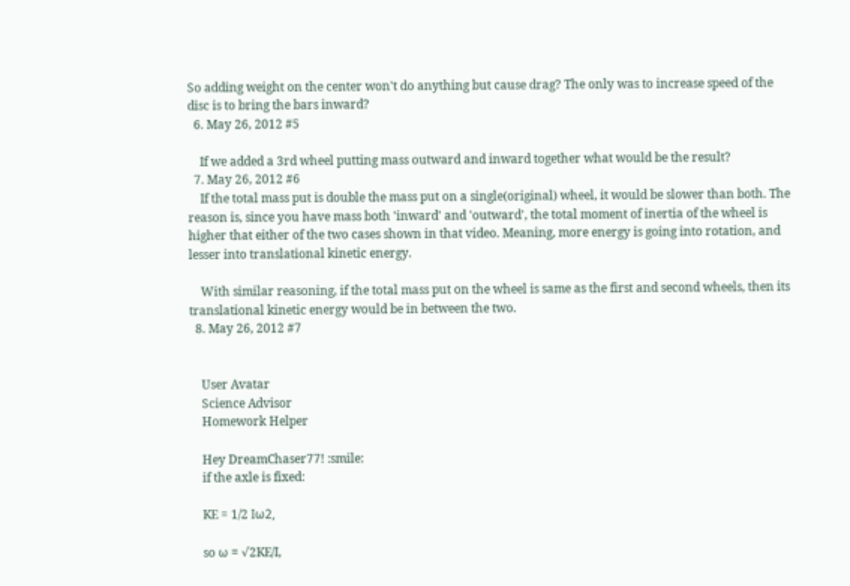So adding weight on the center won't do anything but cause drag? The only was to increase speed of the disc is to bring the bars inward?
  6. May 26, 2012 #5

    If we added a 3rd wheel putting mass outward and inward together what would be the result?
  7. May 26, 2012 #6
    If the total mass put is double the mass put on a single(original) wheel, it would be slower than both. The reason is, since you have mass both 'inward' and 'outward', the total moment of inertia of the wheel is higher that either of the two cases shown in that video. Meaning, more energy is going into rotation, and lesser into translational kinetic energy.

    With similar reasoning, if the total mass put on the wheel is same as the first and second wheels, then its translational kinetic energy would be in between the two.
  8. May 26, 2012 #7


    User Avatar
    Science Advisor
    Homework Helper

    Hey DreamChaser77! :smile:
    if the axle is fixed:

    KE = 1/2 Iω2,

    so ω = √2KE/I,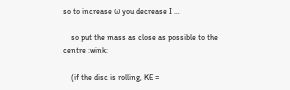so to increase ω you decrease I …

    so put the mass as close as possible to the centre :wink:

    (if the disc is rolling, KE =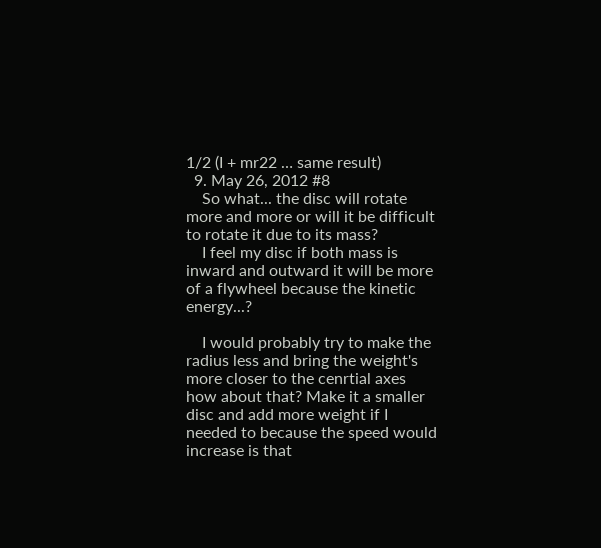1/2 (I + mr22 … same result)
  9. May 26, 2012 #8
    So what... the disc will rotate more and more or will it be difficult to rotate it due to its mass?
    I feel my disc if both mass is inward and outward it will be more of a flywheel because the kinetic energy...?

    I would probably try to make the radius less and bring the weight's more closer to the cenrtial axes how about that? Make it a smaller disc and add more weight if I needed to because the speed would increase is that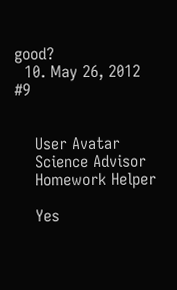good?
  10. May 26, 2012 #9


    User Avatar
    Science Advisor
    Homework Helper

    Yes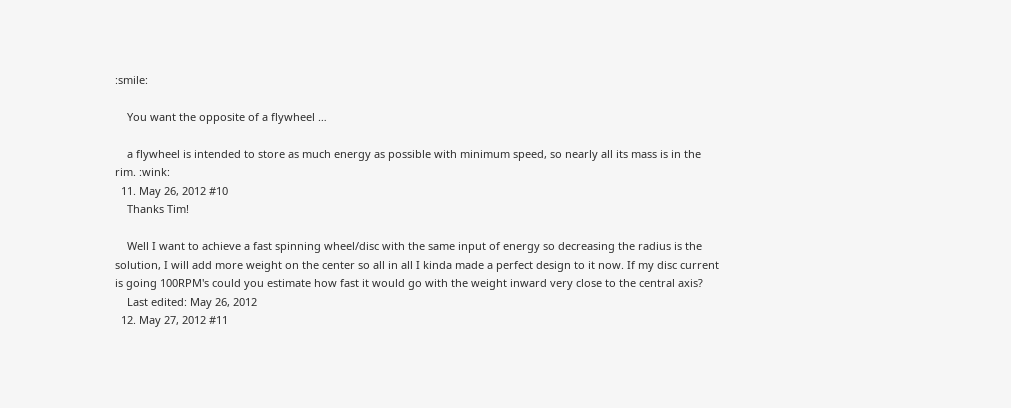:smile:

    You want the opposite of a flywheel …

    a flywheel is intended to store as much energy as possible with minimum speed, so nearly all its mass is in the rim. :wink:
  11. May 26, 2012 #10
    Thanks Tim!

    Well I want to achieve a fast spinning wheel/disc with the same input of energy so decreasing the radius is the solution, I will add more weight on the center so all in all I kinda made a perfect design to it now. If my disc current is going 100RPM's could you estimate how fast it would go with the weight inward very close to the central axis?
    Last edited: May 26, 2012
  12. May 27, 2012 #11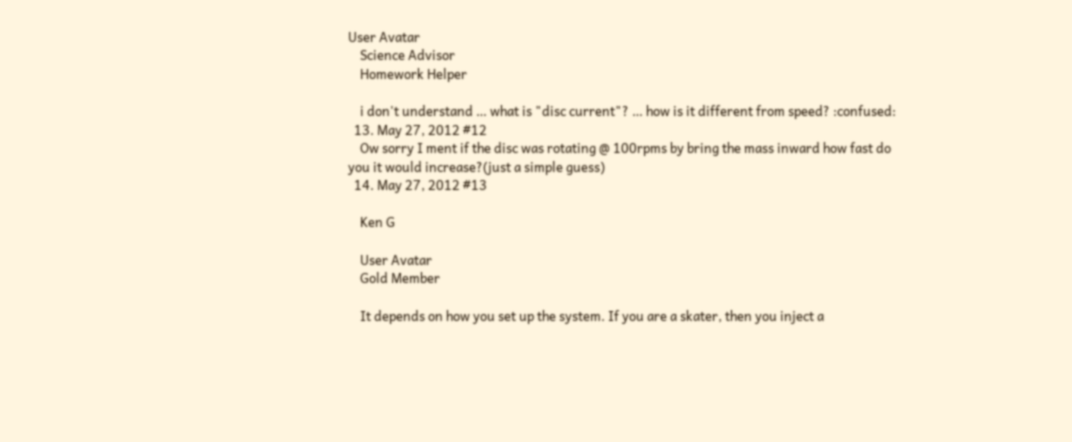User Avatar
    Science Advisor
    Homework Helper

    i don't understand … what is "disc current"? … how is it different from speed? :confused:
  13. May 27, 2012 #12
    Ow sorry I ment if the disc was rotating @ 100rpms by bring the mass inward how fast do you it would increase?(just a simple guess)
  14. May 27, 2012 #13

    Ken G

    User Avatar
    Gold Member

    It depends on how you set up the system. If you are a skater, then you inject a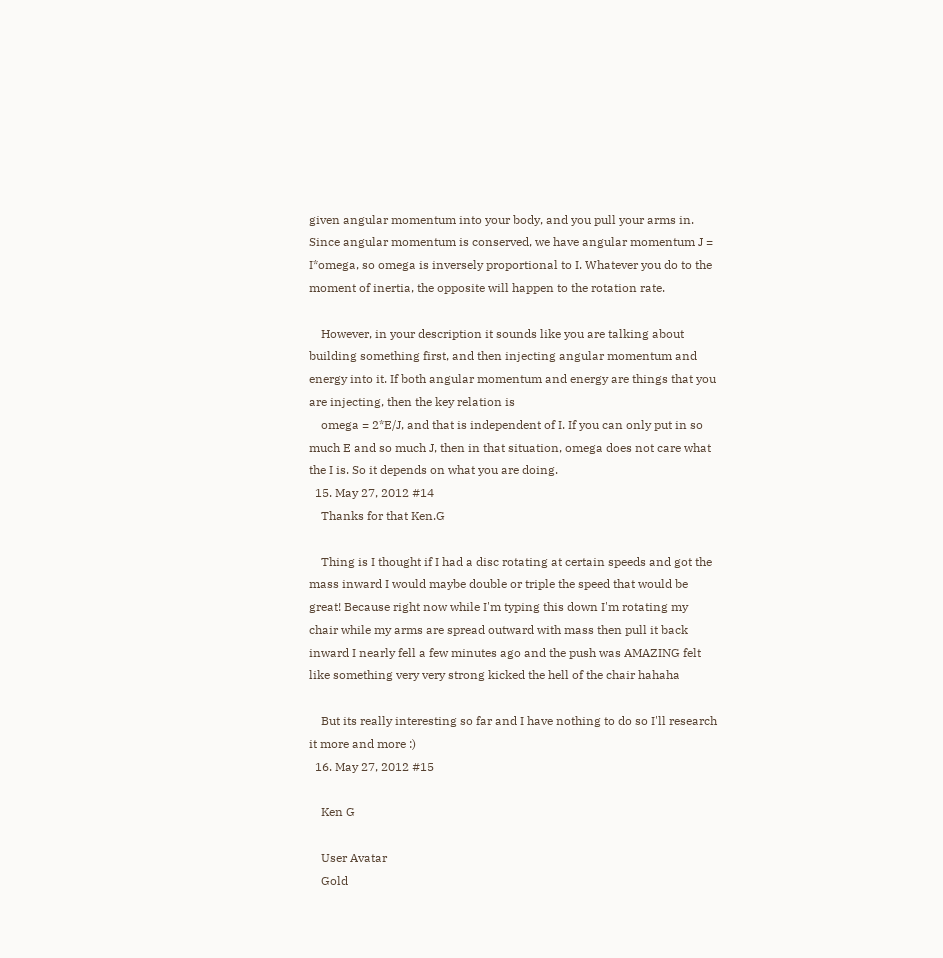given angular momentum into your body, and you pull your arms in. Since angular momentum is conserved, we have angular momentum J = I*omega, so omega is inversely proportional to I. Whatever you do to the moment of inertia, the opposite will happen to the rotation rate.

    However, in your description it sounds like you are talking about building something first, and then injecting angular momentum and energy into it. If both angular momentum and energy are things that you are injecting, then the key relation is
    omega = 2*E/J, and that is independent of I. If you can only put in so much E and so much J, then in that situation, omega does not care what the I is. So it depends on what you are doing.
  15. May 27, 2012 #14
    Thanks for that Ken.G

    Thing is I thought if I had a disc rotating at certain speeds and got the mass inward I would maybe double or triple the speed that would be great! Because right now while I'm typing this down I'm rotating my chair while my arms are spread outward with mass then pull it back inward I nearly fell a few minutes ago and the push was AMAZING felt like something very very strong kicked the hell of the chair hahaha

    But its really interesting so far and I have nothing to do so I'll research it more and more :)
  16. May 27, 2012 #15

    Ken G

    User Avatar
    Gold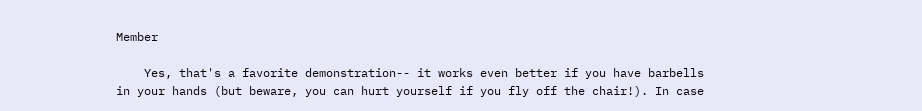Member

    Yes, that's a favorite demonstration-- it works even better if you have barbells in your hands (but beware, you can hurt yourself if you fly off the chair!). In case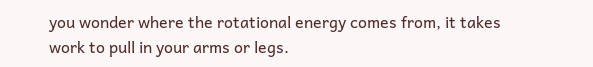you wonder where the rotational energy comes from, it takes work to pull in your arms or legs.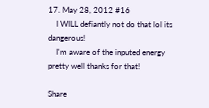17. May 28, 2012 #16
    I WILL defiantly not do that lol its dangerous!
    I'm aware of the inputed energy pretty well thanks for that!

Share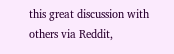this great discussion with others via Reddit,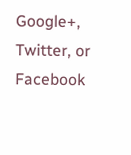Google+, Twitter, or Facebook